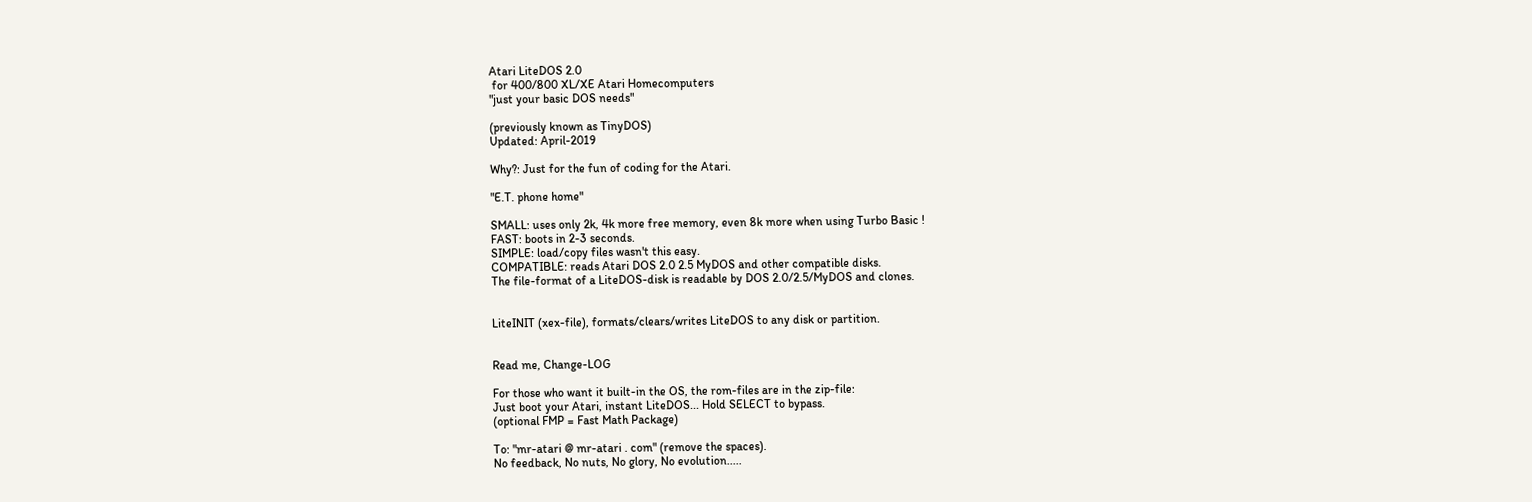Atari LiteDOS 2.0
 for 400/800 XL/XE Atari Homecomputers
"just your basic DOS needs"

(previously known as TinyDOS)
Updated: April-2019

Why?: Just for the fun of coding for the Atari.

"E.T. phone home"

SMALL: uses only 2k, 4k more free memory, even 8k more when using Turbo Basic !
FAST: boots in 2-3 seconds.
SIMPLE: load/copy files wasn't this easy.
COMPATIBLE: reads Atari DOS 2.0 2.5 MyDOS and other compatible disks.
The file-format of a LiteDOS-disk is readable by DOS 2.0/2.5/MyDOS and clones.


LiteINIT (xex-file), formats/clears/writes LiteDOS to any disk or partition.


Read me, Change-LOG

For those who want it built-in the OS, the rom-files are in the zip-file:
Just boot your Atari, instant LiteDOS... Hold SELECT to bypass.
(optional FMP = Fast Math Package)

To: "mr-atari @ mr-atari . com" (remove the spaces).
No feedback, No nuts, No glory, No evolution.....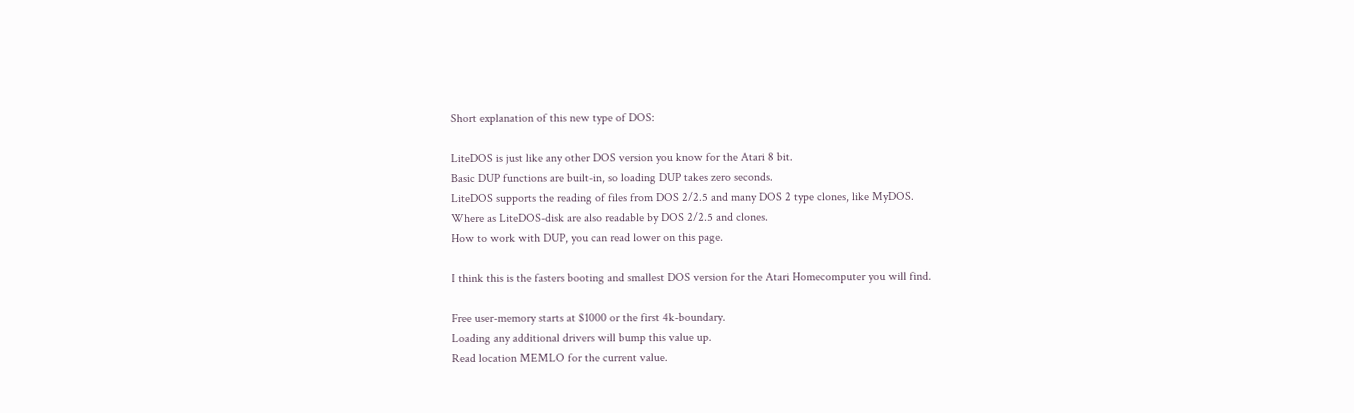Short explanation of this new type of DOS:

LiteDOS is just like any other DOS version you know for the Atari 8 bit.
Basic DUP functions are built-in, so loading DUP takes zero seconds.
LiteDOS supports the reading of files from DOS 2/2.5 and many DOS 2 type clones, like MyDOS.
Where as LiteDOS-disk are also readable by DOS 2/2.5 and clones.
How to work with DUP, you can read lower on this page.

I think this is the fasters booting and smallest DOS version for the Atari Homecomputer you will find.

Free user-memory starts at $1000 or the first 4k-boundary.
Loading any additional drivers will bump this value up.
Read location MEMLO for the current value.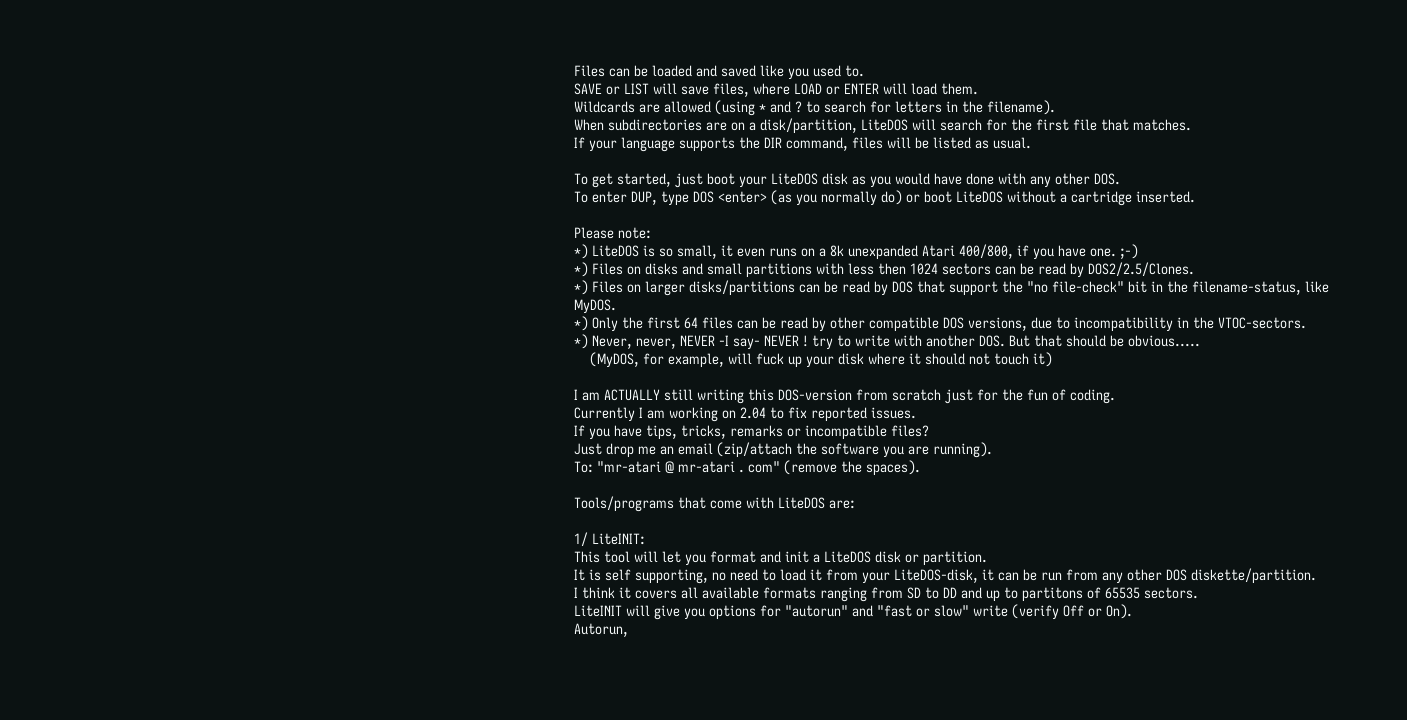Files can be loaded and saved like you used to.
SAVE or LIST will save files, where LOAD or ENTER will load them.
Wildcards are allowed (using * and ? to search for letters in the filename).
When subdirectories are on a disk/partition, LiteDOS will search for the first file that matches.
If your language supports the DIR command, files will be listed as usual.

To get started, just boot your LiteDOS disk as you would have done with any other DOS.
To enter DUP, type DOS <enter> (as you normally do) or boot LiteDOS without a cartridge inserted.

Please note:
*) LiteDOS is so small, it even runs on a 8k unexpanded Atari 400/800, if you have one. ;-)
*) Files on disks and small partitions with less then 1024 sectors can be read by DOS2/2.5/Clones.
*) Files on larger disks/partitions can be read by DOS that support the "no file-check" bit in the filename-status, like MyDOS.
*) Only the first 64 files can be read by other compatible DOS versions, due to incompatibility in the VTOC-sectors.
*) Never, never, NEVER -I say- NEVER ! try to write with another DOS. But that should be obvious.....
    (MyDOS, for example, will fuck up your disk where it should not touch it)

I am ACTUALLY still writing this DOS-version from scratch just for the fun of coding.
Currently I am working on 2.04 to fix reported issues.
If you have tips, tricks, remarks or incompatible files?
Just drop me an email (zip/attach the software you are running).
To: "mr-atari @ mr-atari . com" (remove the spaces).

Tools/programs that come with LiteDOS are:

1/ LiteINIT:
This tool will let you format and init a LiteDOS disk or partition.
It is self supporting, no need to load it from your LiteDOS-disk, it can be run from any other DOS diskette/partition.
I think it covers all available formats ranging from SD to DD and up to partitons of 65535 sectors.
LiteINIT will give you options for "autorun" and "fast or slow" write (verify Off or On).
Autorun,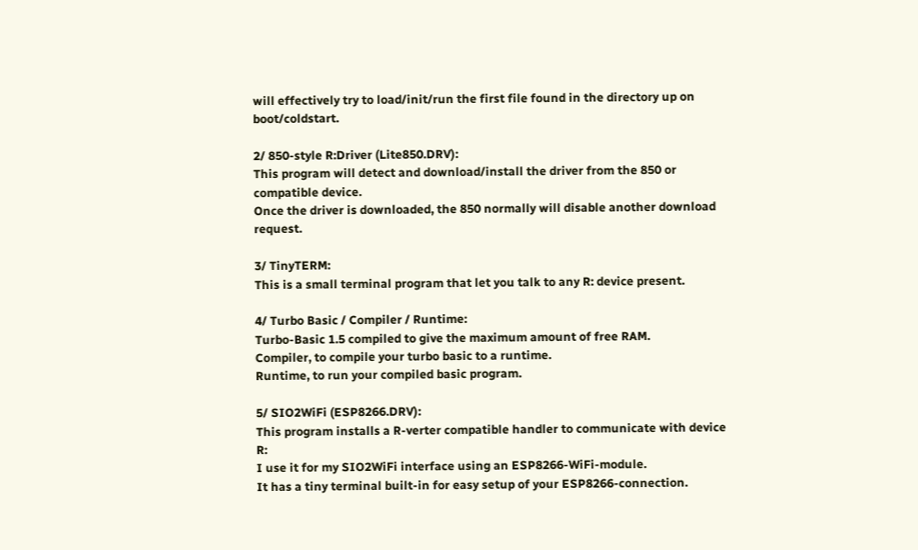will effectively try to load/init/run the first file found in the directory up on boot/coldstart.

2/ 850-style R:Driver (Lite850.DRV):
This program will detect and download/install the driver from the 850 or compatible device.
Once the driver is downloaded, the 850 normally will disable another download request.

3/ TinyTERM:
This is a small terminal program that let you talk to any R: device present.

4/ Turbo Basic / Compiler / Runtime:
Turbo-Basic 1.5 compiled to give the maximum amount of free RAM.
Compiler, to compile your turbo basic to a runtime.
Runtime, to run your compiled basic program.

5/ SIO2WiFi (ESP8266.DRV):
This program installs a R-verter compatible handler to communicate with device R:
I use it for my SIO2WiFi interface using an ESP8266-WiFi-module.
It has a tiny terminal built-in for easy setup of your ESP8266-connection.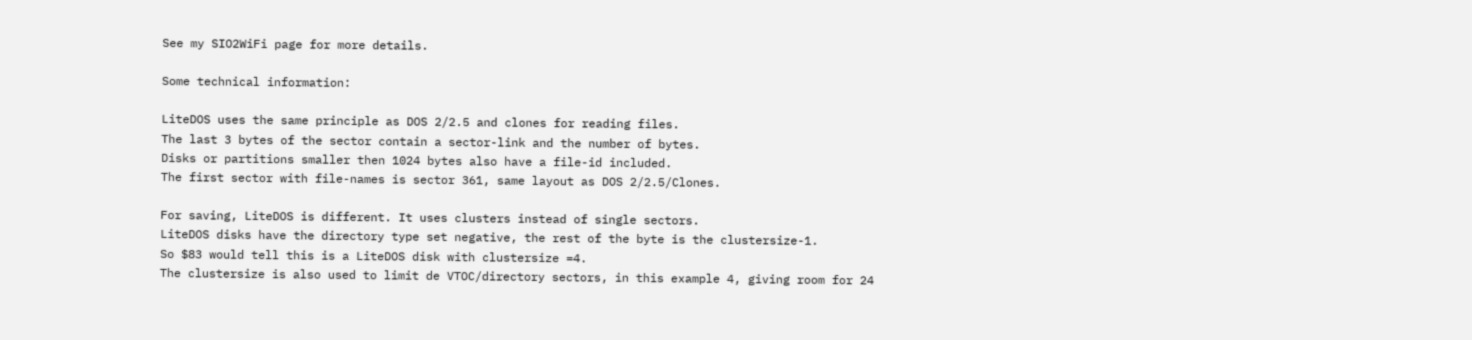See my SIO2WiFi page for more details.

Some technical information:

LiteDOS uses the same principle as DOS 2/2.5 and clones for reading files.
The last 3 bytes of the sector contain a sector-link and the number of bytes.
Disks or partitions smaller then 1024 bytes also have a file-id included.
The first sector with file-names is sector 361, same layout as DOS 2/2.5/Clones.

For saving, LiteDOS is different. It uses clusters instead of single sectors.
LiteDOS disks have the directory type set negative, the rest of the byte is the clustersize-1.
So $83 would tell this is a LiteDOS disk with clustersize =4.
The clustersize is also used to limit de VTOC/directory sectors, in this example 4, giving room for 24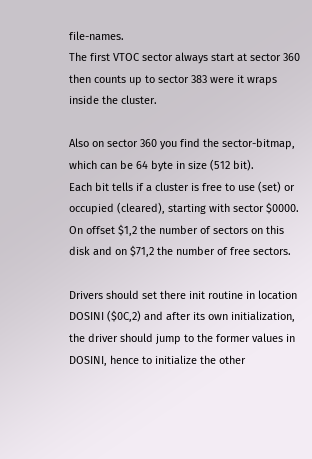file-names.
The first VTOC sector always start at sector 360 then counts up to sector 383 were it wraps inside the cluster.

Also on sector 360 you find the sector-bitmap, which can be 64 byte in size (512 bit).
Each bit tells if a cluster is free to use (set) or occupied (cleared), starting with sector $0000.
On offset $1,2 the number of sectors on this disk and on $71,2 the number of free sectors.

Drivers should set there init routine in location DOSINI ($0C,2) and after its own initialization, the driver should jump to the former values in DOSINI, hence to initialize the other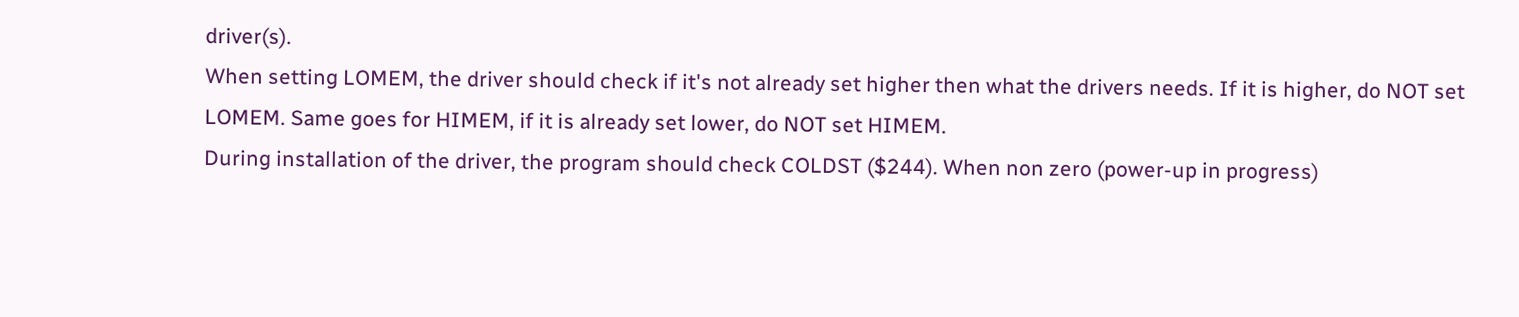driver(s).
When setting LOMEM, the driver should check if it's not already set higher then what the drivers needs. If it is higher, do NOT set LOMEM. Same goes for HIMEM, if it is already set lower, do NOT set HIMEM.
During installation of the driver, the program should check COLDST ($244). When non zero (power-up in progress)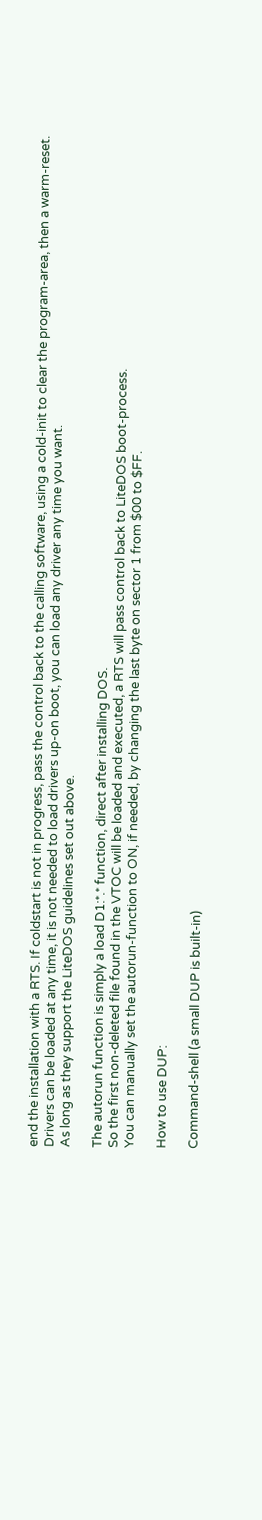end the installation with a RTS. If coldstart is not in progress, pass the control back to the calling software, using a cold-init to clear the program-area, then a warm-reset.
Drivers can be loaded at any time, it is not needed to load drivers up-on boot, you can load any driver any time you want.
As long as they support the LiteDOS guidelines set out above.

The autorun function is simply a load D1:*.* function, direct after installing DOS.
So the first non-deleted file found in the VTOC will be loaded and executed, a RTS will pass control back to LiteDOS boot-process.
You can manually set the autorun-function to ON, if needed, by changing the last byte on sector 1 from $00 to $FF.

How to use DUP:

Command-shell (a small DUP is built-in)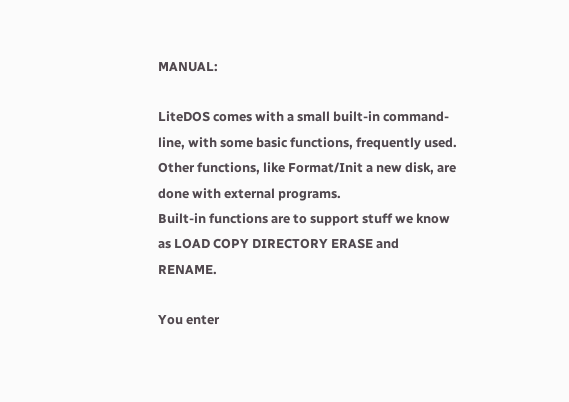MANUAL:

LiteDOS comes with a small built-in command-line, with some basic functions, frequently used.
Other functions, like Format/Init a new disk, are done with external programs.
Built-in functions are to support stuff we know as LOAD COPY DIRECTORY ERASE and RENAME.

You enter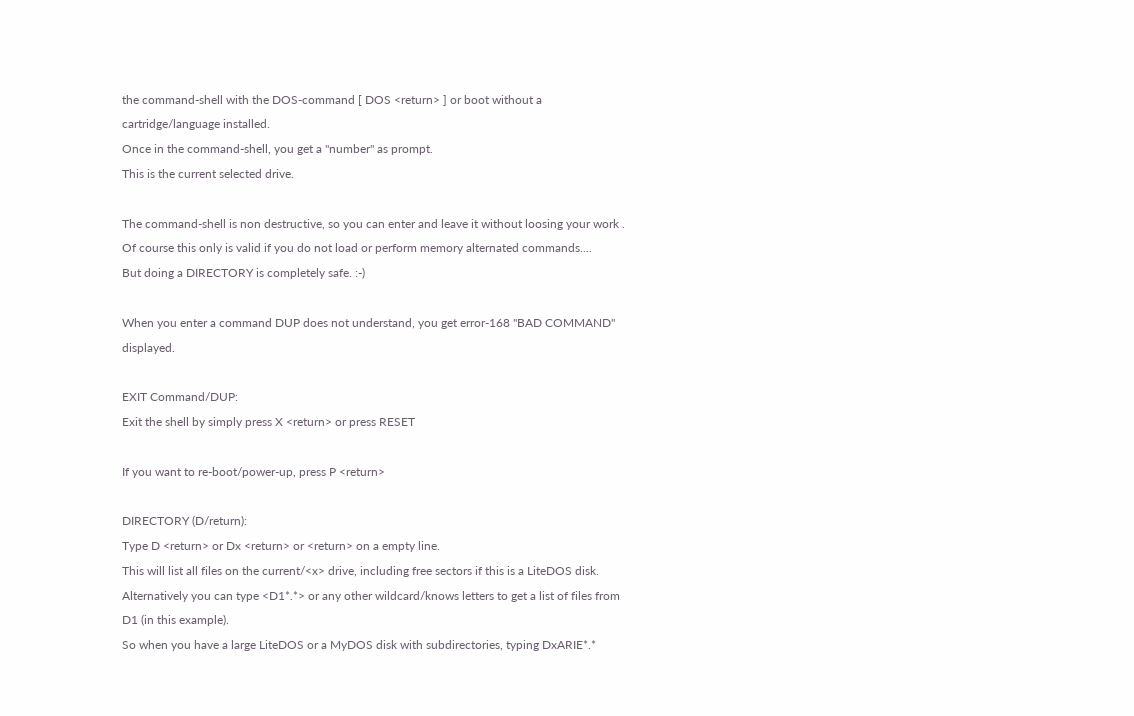the command-shell with the DOS-command [ DOS <return> ] or boot without a cartridge/language installed.
Once in the command-shell, you get a "number" as prompt.
This is the current selected drive.

The command-shell is non destructive, so you can enter and leave it without loosing your work .
Of course this only is valid if you do not load or perform memory alternated commands....
But doing a DIRECTORY is completely safe. :-)

When you enter a command DUP does not understand, you get error-168 "BAD COMMAND" displayed.

EXIT Command/DUP:
Exit the shell by simply press X <return> or press RESET

If you want to re-boot/power-up, press P <return>

DIRECTORY (D/return):
Type D <return> or Dx <return> or <return> on a empty line.
This will list all files on the current/<x> drive, including free sectors if this is a LiteDOS disk.
Alternatively you can type <D1*.*> or any other wildcard/knows letters to get a list of files from D1 (in this example).
So when you have a large LiteDOS or a MyDOS disk with subdirectories, typing DxARIE*.*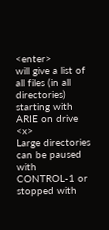<enter>
will give a list of all files (in all directories) starting with ARIE on drive <x>
Large directories can be paused with CONTROL-1 or stopped with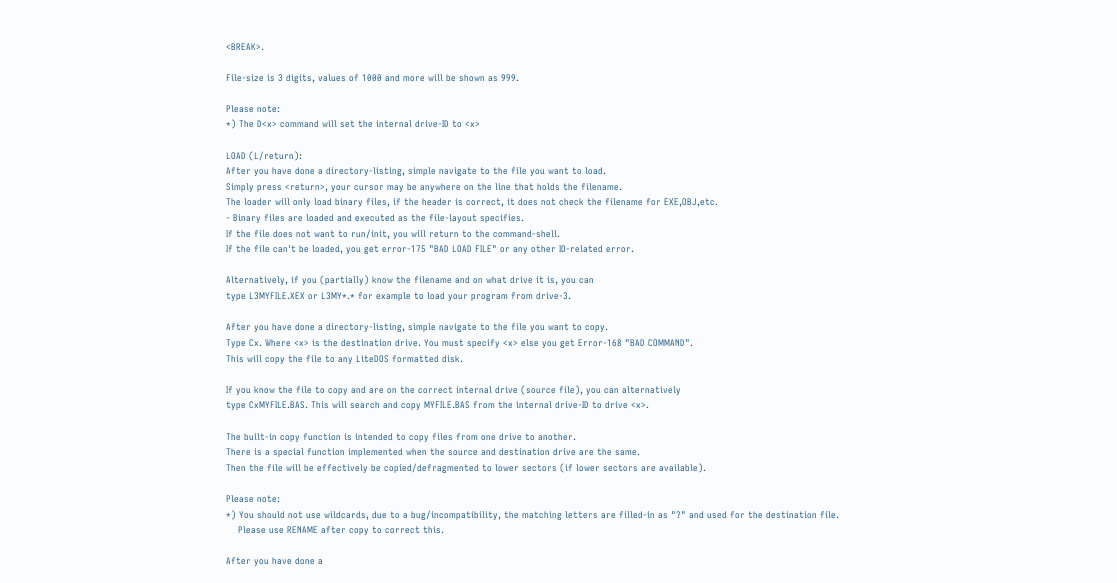<BREAK>.

File-size is 3 digits, values of 1000 and more will be shown as 999.

Please note:
*) The D<x> command will set the internal drive-ID to <x>

LOAD (L/return):
After you have done a directory-listing, simple navigate to the file you want to load.
Simply press <return>, your cursor may be anywhere on the line that holds the filename.
The loader will only load binary files, if the header is correct, it does not check the filename for EXE,OBJ,etc.
- Binary files are loaded and executed as the file-layout specifies.
If the file does not want to run/init, you will return to the command-shell.
If the file can't be loaded, you get error-175 "BAD LOAD FILE" or any other IO-related error.

Alternatively, if you (partially) know the filename and on what drive it is, you can
type L3MYFILE.XEX or L3MY*.* for example to load your program from drive-3.

After you have done a directory-listing, simple navigate to the file you want to copy.
Type Cx. Where <x> is the destination drive. You must specify <x> else you get Error-168 "BAD COMMAND".
This will copy the file to any LiteDOS formatted disk.

If you know the file to copy and are on the correct internal drive (source file), you can alternatively
type CxMYFILE.BAS. This will search and copy MYFILE.BAS from the internal drive-ID to drive <x>.

The built-in copy function is intended to copy files from one drive to another.
There is a special function implemented when the source and destination drive are the same.
Then the file will be effectively be copied/defragmented to lower sectors (if lower sectors are available).

Please note:
*) You should not use wildcards, due to a bug/incompatibility, the matching letters are filled-in as "?" and used for the destination file.
    Please use RENAME after copy to correct this.

After you have done a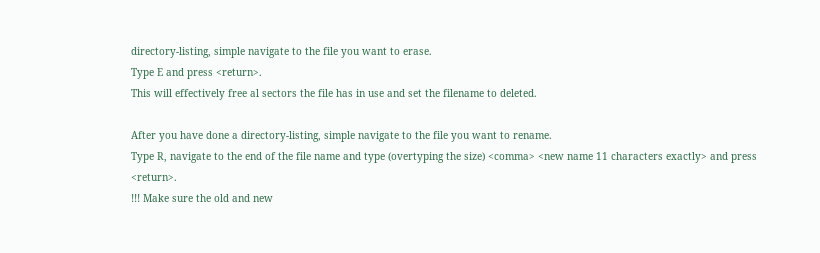directory-listing, simple navigate to the file you want to erase.
Type E and press <return>.
This will effectively free al sectors the file has in use and set the filename to deleted.

After you have done a directory-listing, simple navigate to the file you want to rename.
Type R, navigate to the end of the file name and type (overtyping the size) <comma> <new name 11 characters exactly> and press <return>.
!!! Make sure the old and new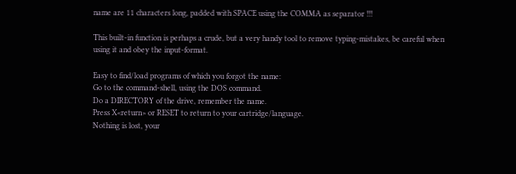name are 11 characters long, padded with SPACE using the COMMA as separator !!!

This built-in function is perhaps a crude, but a very handy tool to remove typing-mistakes, be careful when using it and obey the input-format.

Easy to find/load programs of which you forgot the name:
Go to the command-shell, using the DOS command.
Do a DIRECTORY of the drive, remember the name.
Press X<return> or RESET to return to your cartridge/language.
Nothing is lost, your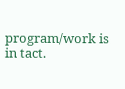program/work is in tact.